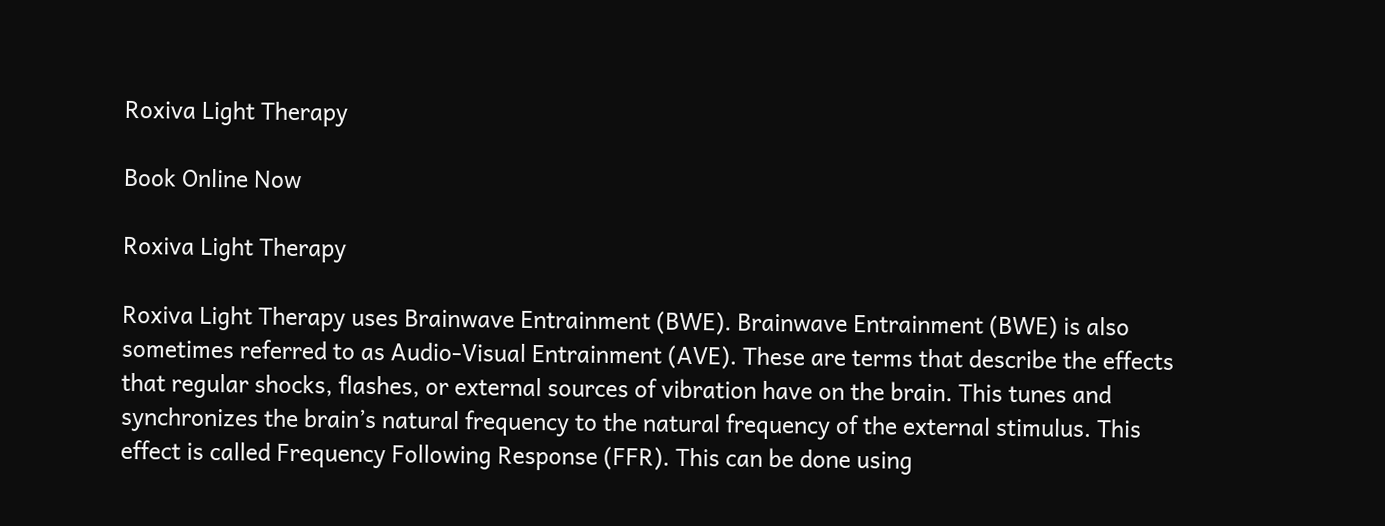Roxiva Light Therapy

Book Online Now

Roxiva Light Therapy

Roxiva Light Therapy uses Brainwave Entrainment (BWE). Brainwave Entrainment (BWE) is also sometimes referred to as Audio-Visual Entrainment (AVE). These are terms that describe the effects that regular shocks, flashes, or external sources of vibration have on the brain. This tunes and synchronizes the brain’s natural frequency to the natural frequency of the external stimulus. This effect is called Frequency Following Response (FFR). This can be done using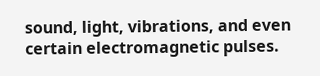sound, light, vibrations, and even certain electromagnetic pulses.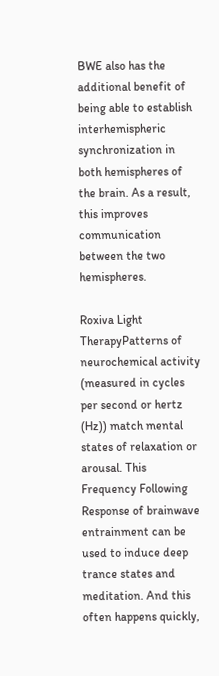BWE also has the additional benefit of being able to establish interhemispheric synchronization in both hemispheres of the brain. As a result, this improves communication between the two hemispheres.

Roxiva Light TherapyPatterns of neurochemical activity (measured in cycles per second or hertz (Hz)) match mental states of relaxation or arousal. This Frequency Following Response of brainwave entrainment can be used to induce deep trance states and meditation. And this often happens quickly,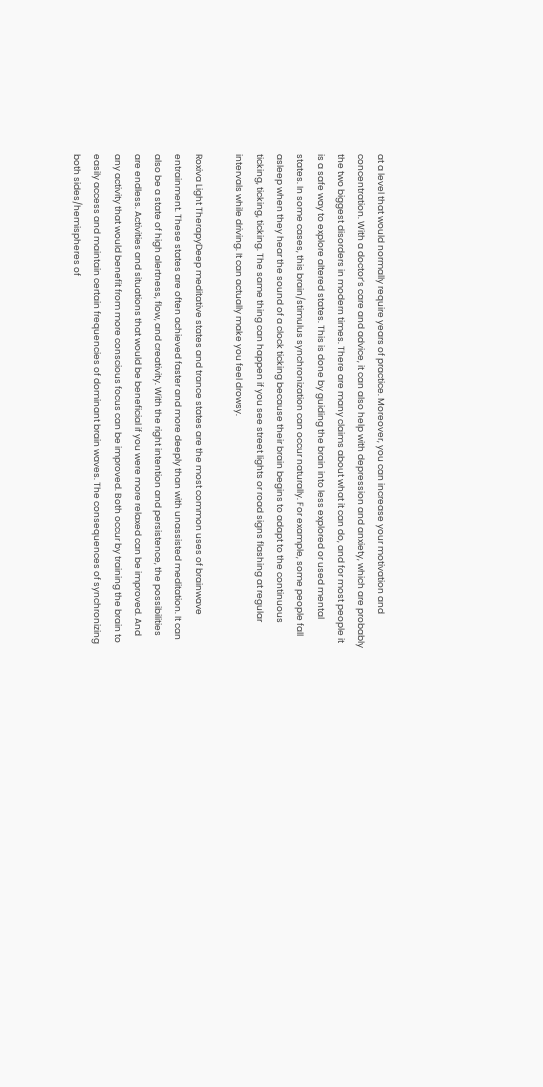at a level that would normally require years of practice. Moreover, you can increase your motivation and concentration. With a doctor’s care and advice, it can also help with depression and anxiety, which are probably the two biggest disorders in modern times. There are many claims about what it can do, and for most people it is a safe way to explore altered states. This is done by guiding the brain into less explored or used mental states. In some cases, this brain/stimulus synchronization can occur naturally. For example, some people fall asleep when they hear the sound of a clock ticking because their brain begins to adapt to the continuous ticking, ticking, ticking. The same thing can happen if you see street lights or road signs flashing at regular intervals while driving. It can actually make you feel drowsy.

Roxiva Light TherapyDeep meditative states and trance states are the most common uses of brainwave entrainment. These states are often achieved faster and more deeply than with unassisted meditation. It can also be a state of high alertness, flow, and creativity. With the right intention and persistence, the possibilities are endless. Activities and situations that would be beneficial if you were more relaxed can be improved. And any activity that would benefit from more conscious focus can be improved. Both occur by training the brain to easily access and maintain certain frequencies of dominant brain waves. The consequences of synchronizing both sides/hemispheres of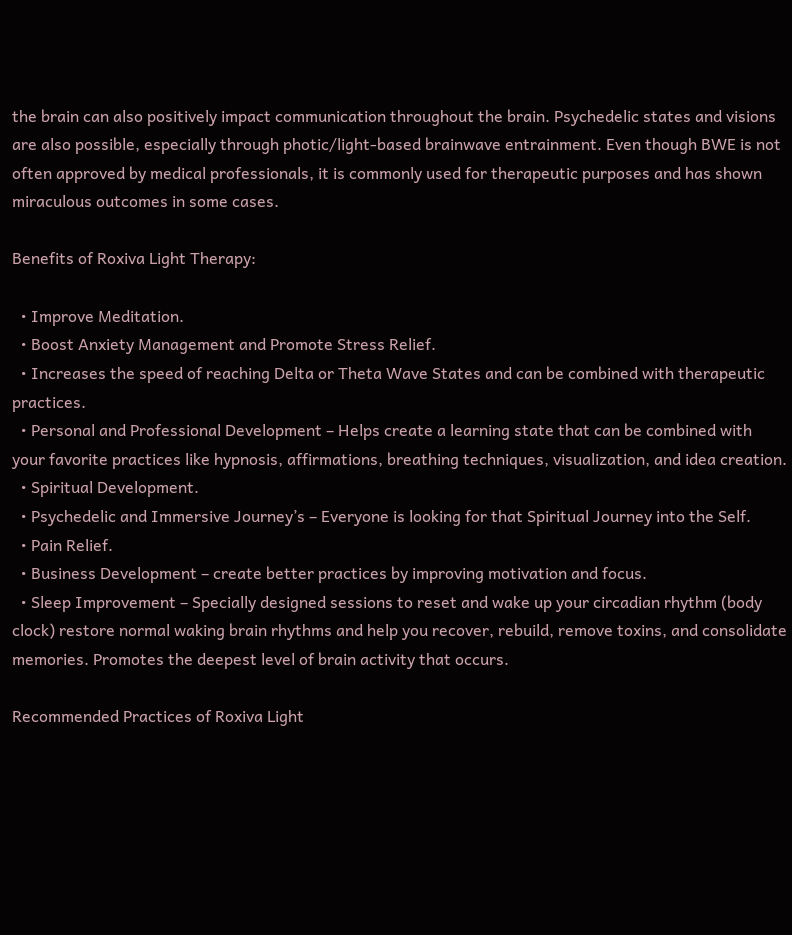the brain can also positively impact communication throughout the brain. Psychedelic states and visions are also possible, especially through photic/light-based brainwave entrainment. Even though BWE is not often approved by medical professionals, it is commonly used for therapeutic purposes and has shown miraculous outcomes in some cases.

Benefits of Roxiva Light Therapy:

  • Improve Meditation.
  • Boost Anxiety Management and Promote Stress Relief.
  • Increases the speed of reaching Delta or Theta Wave States and can be combined with therapeutic practices.
  • Personal and Professional Development – Helps create a learning state that can be combined with your favorite practices like hypnosis, affirmations, breathing techniques, visualization, and idea creation.
  • Spiritual Development.
  • Psychedelic and Immersive Journey’s – Everyone is looking for that Spiritual Journey into the Self.
  • Pain Relief.
  • Business Development – create better practices by improving motivation and focus.
  • Sleep Improvement – Specially designed sessions to reset and wake up your circadian rhythm (body clock) restore normal waking brain rhythms and help you recover, rebuild, remove toxins, and consolidate memories. Promotes the deepest level of brain activity that occurs.

Recommended Practices of Roxiva Light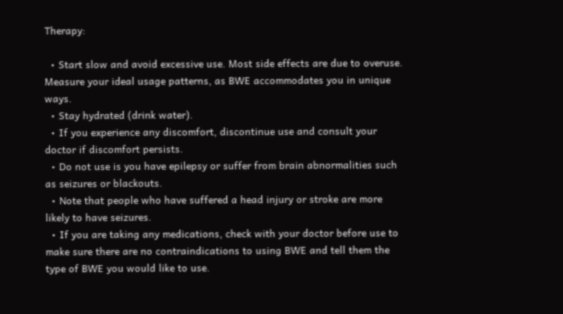Therapy:

  • Start slow and avoid excessive use. Most side effects are due to overuse. Measure your ideal usage patterns, as BWE accommodates you in unique ways.
  • Stay hydrated (drink water).
  • If you experience any discomfort, discontinue use and consult your doctor if discomfort persists.
  • Do not use is you have epilepsy or suffer from brain abnormalities such as seizures or blackouts.
  • Note that people who have suffered a head injury or stroke are more likely to have seizures.
  • If you are taking any medications, check with your doctor before use to make sure there are no contraindications to using BWE and tell them the type of BWE you would like to use.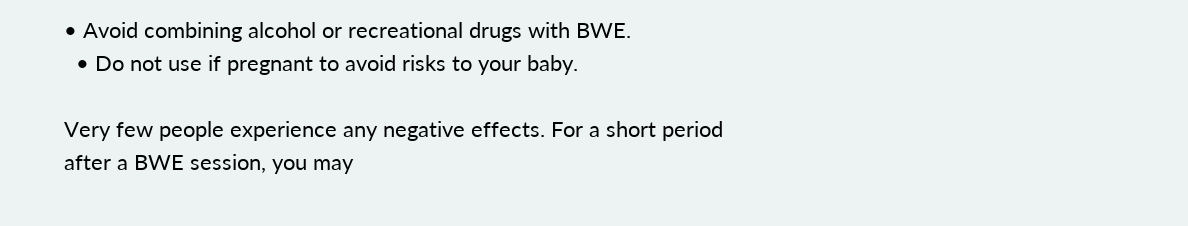• Avoid combining alcohol or recreational drugs with BWE.
  • Do not use if pregnant to avoid risks to your baby.

Very few people experience any negative effects. For a short period after a BWE session, you may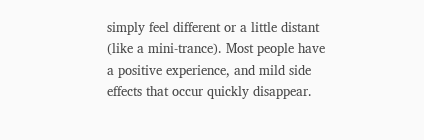simply feel different or a little distant (like a mini-trance). Most people have a positive experience, and mild side effects that occur quickly disappear.